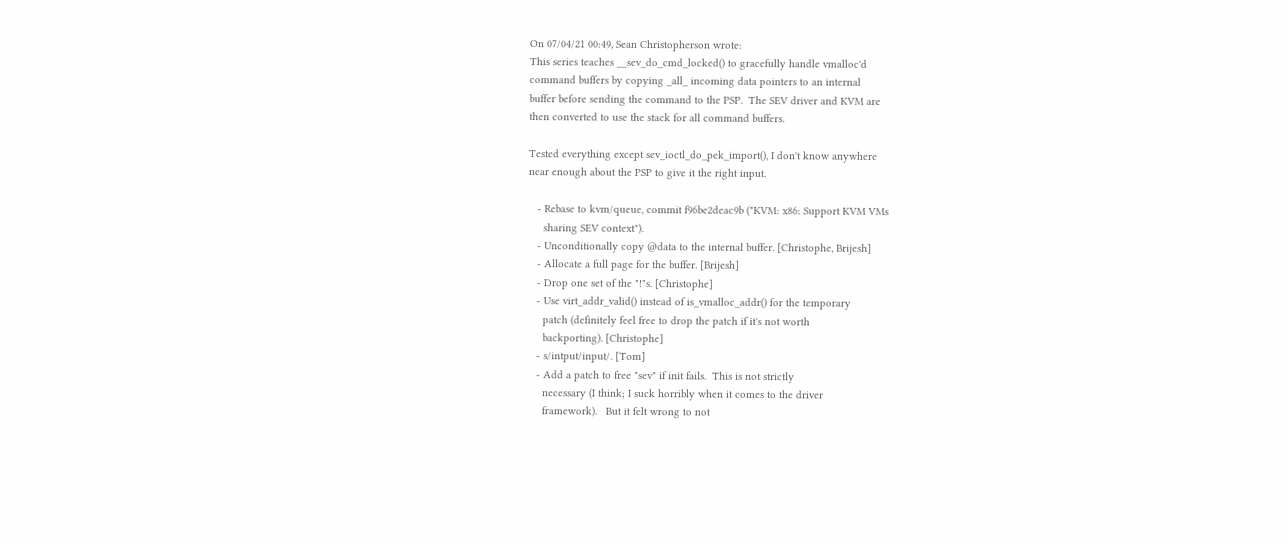On 07/04/21 00:49, Sean Christopherson wrote:
This series teaches __sev_do_cmd_locked() to gracefully handle vmalloc'd
command buffers by copying _all_ incoming data pointers to an internal
buffer before sending the command to the PSP.  The SEV driver and KVM are
then converted to use the stack for all command buffers.

Tested everything except sev_ioctl_do_pek_import(), I don't know anywhere
near enough about the PSP to give it the right input.

   - Rebase to kvm/queue, commit f96be2deac9b ("KVM: x86: Support KVM VMs
     sharing SEV context").
   - Unconditionally copy @data to the internal buffer. [Christophe, Brijesh]
   - Allocate a full page for the buffer. [Brijesh]
   - Drop one set of the "!"s. [Christophe]
   - Use virt_addr_valid() instead of is_vmalloc_addr() for the temporary
     patch (definitely feel free to drop the patch if it's not worth
     backporting). [Christophe]
   - s/intput/input/. [Tom]
   - Add a patch to free "sev" if init fails.  This is not strictly
     necessary (I think; I suck horribly when it comes to the driver
     framework).   But it felt wrong to not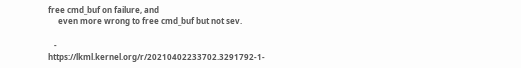free cmd_buf on failure, and
     even more wrong to free cmd_buf but not sev.

   - https://lkml.kernel.org/r/20210402233702.3291792-1-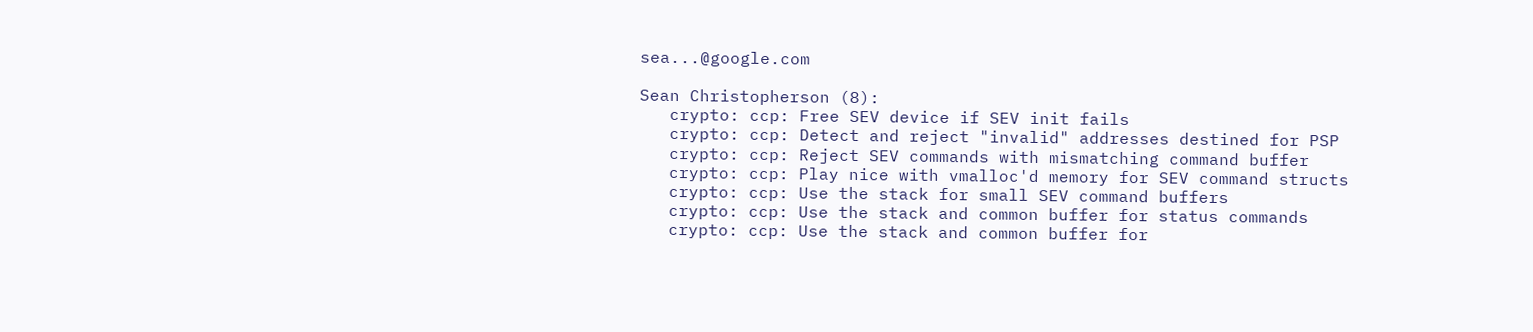sea...@google.com

Sean Christopherson (8):
   crypto: ccp: Free SEV device if SEV init fails
   crypto: ccp: Detect and reject "invalid" addresses destined for PSP
   crypto: ccp: Reject SEV commands with mismatching command buffer
   crypto: ccp: Play nice with vmalloc'd memory for SEV command structs
   crypto: ccp: Use the stack for small SEV command buffers
   crypto: ccp: Use the stack and common buffer for status commands
   crypto: ccp: Use the stack and common buffer for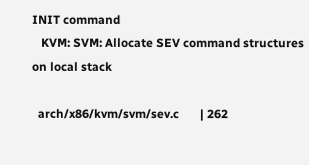INIT command
   KVM: SVM: Allocate SEV command structures on local stack

  arch/x86/kvm/svm/sev.c       | 262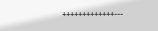+++++++++++++---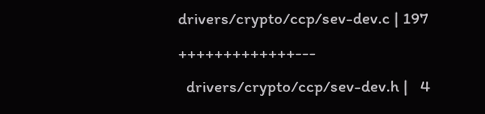drivers/crypto/ccp/sev-dev.c | 197 +++++++++++++---
  drivers/crypto/ccp/sev-dev.h |   4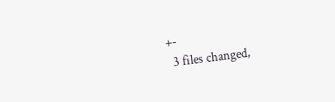+-
  3 files changed,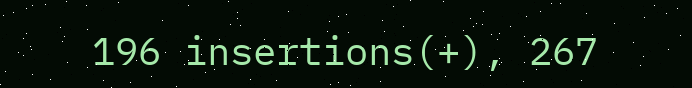196 insertions(+), 267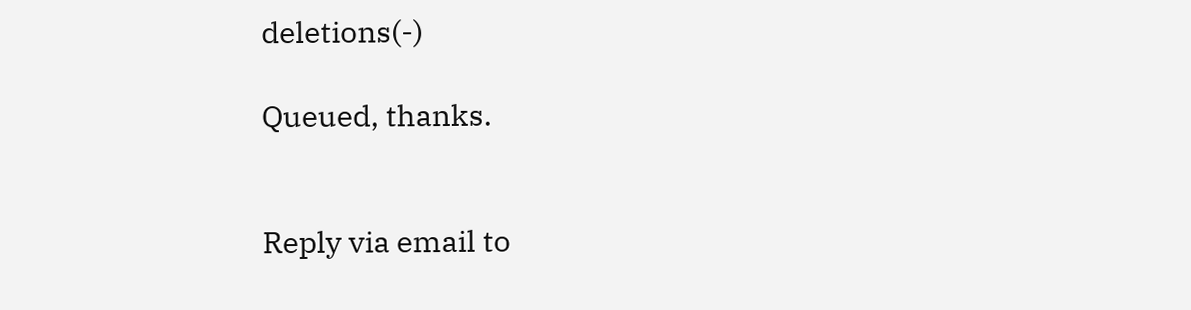deletions(-)

Queued, thanks.


Reply via email to